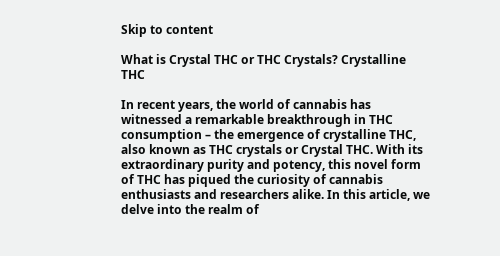Skip to content

What is Crystal THC or THC Crystals? Crystalline THC

In recent years, the world of cannabis has witnessed a remarkable breakthrough in THC consumption – the emergence of crystalline THC, also known as THC crystals or Crystal THC. With its extraordinary purity and potency, this novel form of THC has piqued the curiosity of cannabis enthusiasts and researchers alike. In this article, we delve into the realm of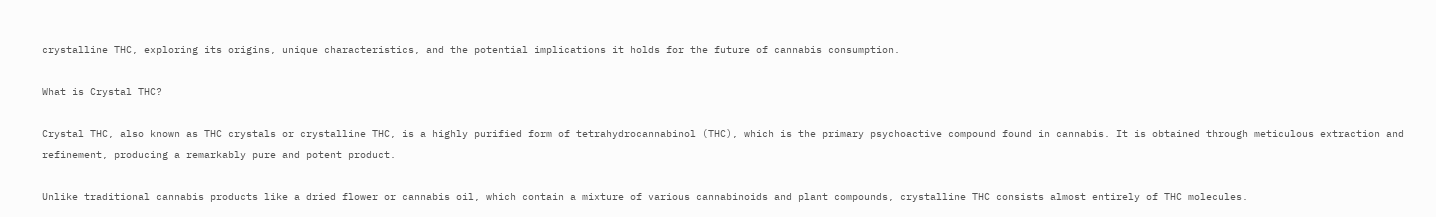crystalline THC, exploring its origins, unique characteristics, and the potential implications it holds for the future of cannabis consumption.

What is Crystal THC?

Crystal THC, also known as THC crystals or crystalline THC, is a highly purified form of tetrahydrocannabinol (THC), which is the primary psychoactive compound found in cannabis. It is obtained through meticulous extraction and refinement, producing a remarkably pure and potent product.

Unlike traditional cannabis products like a dried flower or cannabis oil, which contain a mixture of various cannabinoids and plant compounds, crystalline THC consists almost entirely of THC molecules.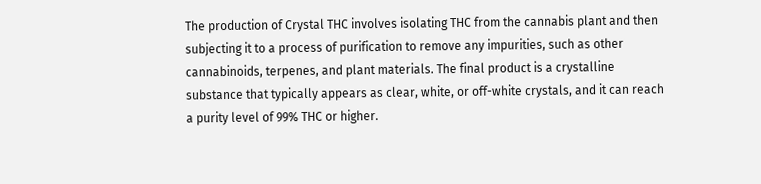The production of Crystal THC involves isolating THC from the cannabis plant and then subjecting it to a process of purification to remove any impurities, such as other cannabinoids, terpenes, and plant materials. The final product is a crystalline substance that typically appears as clear, white, or off-white crystals, and it can reach a purity level of 99% THC or higher.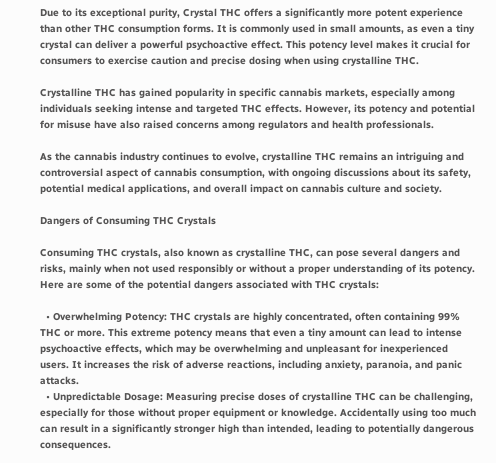Due to its exceptional purity, Crystal THC offers a significantly more potent experience than other THC consumption forms. It is commonly used in small amounts, as even a tiny crystal can deliver a powerful psychoactive effect. This potency level makes it crucial for consumers to exercise caution and precise dosing when using crystalline THC.

Crystalline THC has gained popularity in specific cannabis markets, especially among individuals seeking intense and targeted THC effects. However, its potency and potential for misuse have also raised concerns among regulators and health professionals.

As the cannabis industry continues to evolve, crystalline THC remains an intriguing and controversial aspect of cannabis consumption, with ongoing discussions about its safety, potential medical applications, and overall impact on cannabis culture and society.

Dangers of Consuming THC Crystals

Consuming THC crystals, also known as crystalline THC, can pose several dangers and risks, mainly when not used responsibly or without a proper understanding of its potency. Here are some of the potential dangers associated with THC crystals:

  • Overwhelming Potency: THC crystals are highly concentrated, often containing 99% THC or more. This extreme potency means that even a tiny amount can lead to intense psychoactive effects, which may be overwhelming and unpleasant for inexperienced users. It increases the risk of adverse reactions, including anxiety, paranoia, and panic attacks.
  • Unpredictable Dosage: Measuring precise doses of crystalline THC can be challenging, especially for those without proper equipment or knowledge. Accidentally using too much can result in a significantly stronger high than intended, leading to potentially dangerous consequences.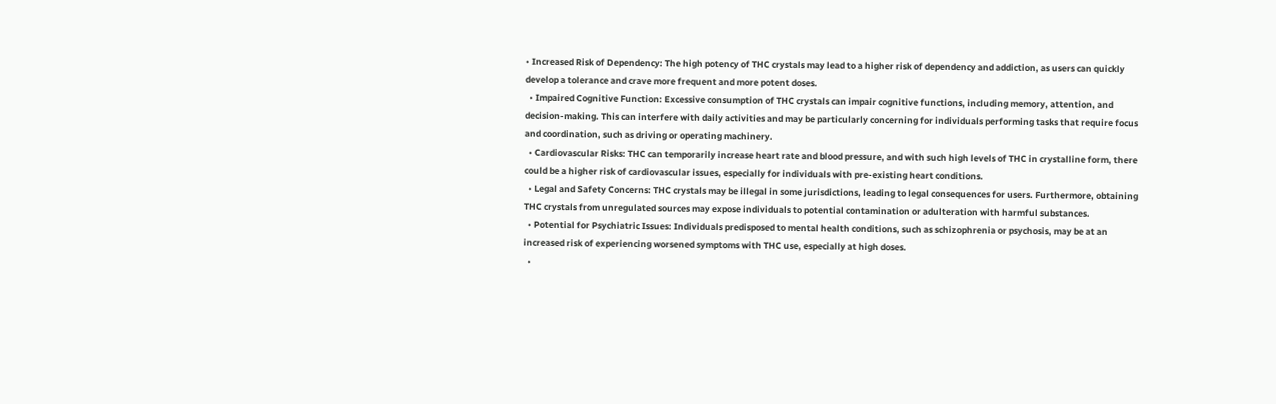• Increased Risk of Dependency: The high potency of THC crystals may lead to a higher risk of dependency and addiction, as users can quickly develop a tolerance and crave more frequent and more potent doses.
  • Impaired Cognitive Function: Excessive consumption of THC crystals can impair cognitive functions, including memory, attention, and decision-making. This can interfere with daily activities and may be particularly concerning for individuals performing tasks that require focus and coordination, such as driving or operating machinery.
  • Cardiovascular Risks: THC can temporarily increase heart rate and blood pressure, and with such high levels of THC in crystalline form, there could be a higher risk of cardiovascular issues, especially for individuals with pre-existing heart conditions.
  • Legal and Safety Concerns: THC crystals may be illegal in some jurisdictions, leading to legal consequences for users. Furthermore, obtaining THC crystals from unregulated sources may expose individuals to potential contamination or adulteration with harmful substances.
  • Potential for Psychiatric Issues: Individuals predisposed to mental health conditions, such as schizophrenia or psychosis, may be at an increased risk of experiencing worsened symptoms with THC use, especially at high doses.
  •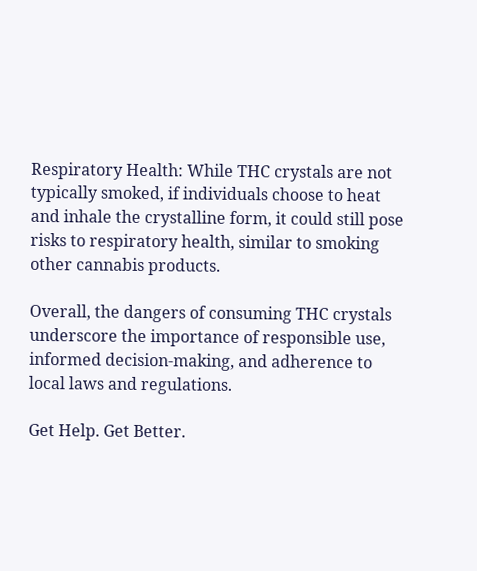Respiratory Health: While THC crystals are not typically smoked, if individuals choose to heat and inhale the crystalline form, it could still pose risks to respiratory health, similar to smoking other cannabis products.

Overall, the dangers of consuming THC crystals underscore the importance of responsible use, informed decision-making, and adherence to local laws and regulations.

Get Help. Get Better.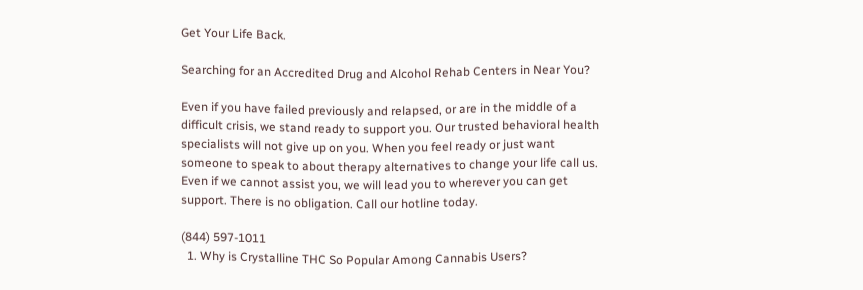Get Your Life Back.

Searching for an Accredited Drug and Alcohol Rehab Centers in Near You?

Even if you have failed previously and relapsed, or are in the middle of a difficult crisis, we stand ready to support you. Our trusted behavioral health specialists will not give up on you. When you feel ready or just want someone to speak to about therapy alternatives to change your life call us. Even if we cannot assist you, we will lead you to wherever you can get support. There is no obligation. Call our hotline today.

(844) 597-1011
  1. Why is Crystalline THC So Popular Among Cannabis Users?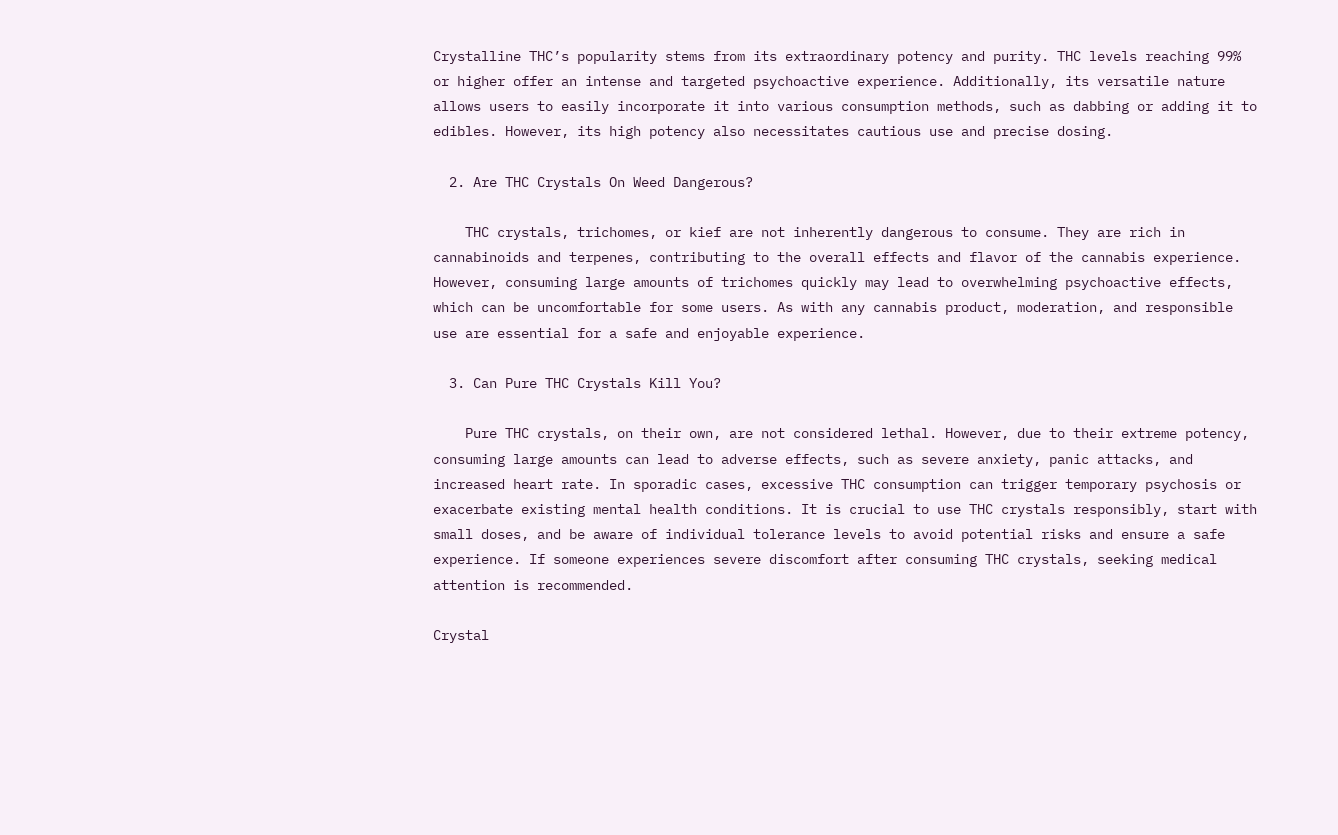Crystalline THC’s popularity stems from its extraordinary potency and purity. THC levels reaching 99% or higher offer an intense and targeted psychoactive experience. Additionally, its versatile nature allows users to easily incorporate it into various consumption methods, such as dabbing or adding it to edibles. However, its high potency also necessitates cautious use and precise dosing.

  2. Are THC Crystals On Weed Dangerous?

    THC crystals, trichomes, or kief are not inherently dangerous to consume. They are rich in cannabinoids and terpenes, contributing to the overall effects and flavor of the cannabis experience. However, consuming large amounts of trichomes quickly may lead to overwhelming psychoactive effects, which can be uncomfortable for some users. As with any cannabis product, moderation, and responsible use are essential for a safe and enjoyable experience.

  3. Can Pure THC Crystals Kill You?

    Pure THC crystals, on their own, are not considered lethal. However, due to their extreme potency, consuming large amounts can lead to adverse effects, such as severe anxiety, panic attacks, and increased heart rate. In sporadic cases, excessive THC consumption can trigger temporary psychosis or exacerbate existing mental health conditions. It is crucial to use THC crystals responsibly, start with small doses, and be aware of individual tolerance levels to avoid potential risks and ensure a safe experience. If someone experiences severe discomfort after consuming THC crystals, seeking medical attention is recommended.

Crystal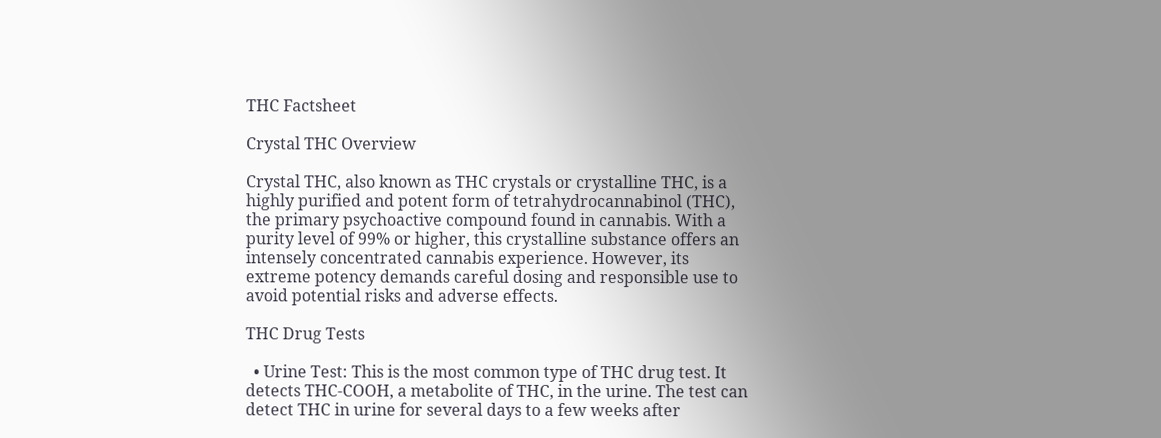THC Factsheet

Crystal THC Overview

Crystal THC, also known as THC crystals or crystalline THC, is a highly purified and potent form of tetrahydrocannabinol (THC), the primary psychoactive compound found in cannabis. With a purity level of 99% or higher, this crystalline substance offers an intensely concentrated cannabis experience. However, its extreme potency demands careful dosing and responsible use to avoid potential risks and adverse effects.

THC Drug Tests

  • Urine Test: This is the most common type of THC drug test. It detects THC-COOH, a metabolite of THC, in the urine. The test can detect THC in urine for several days to a few weeks after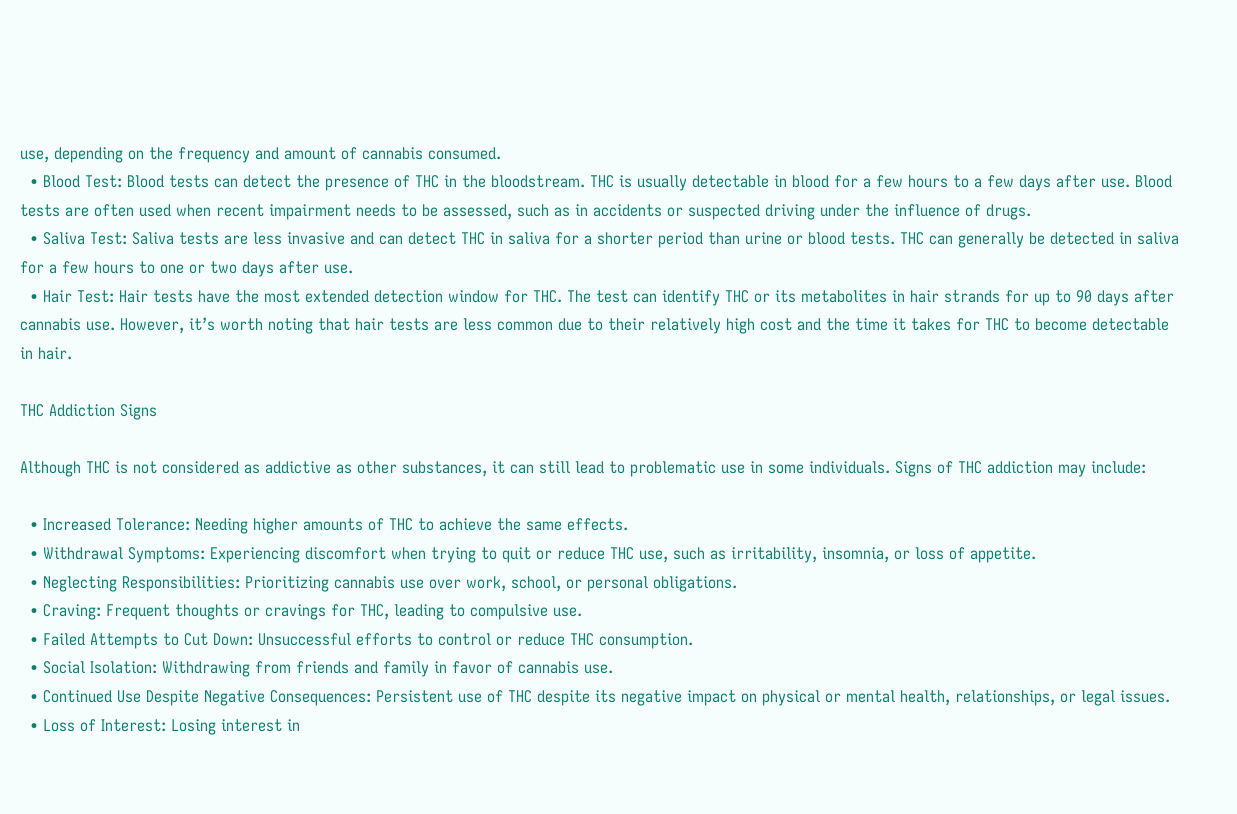use, depending on the frequency and amount of cannabis consumed.
  • Blood Test: Blood tests can detect the presence of THC in the bloodstream. THC is usually detectable in blood for a few hours to a few days after use. Blood tests are often used when recent impairment needs to be assessed, such as in accidents or suspected driving under the influence of drugs.
  • Saliva Test: Saliva tests are less invasive and can detect THC in saliva for a shorter period than urine or blood tests. THC can generally be detected in saliva for a few hours to one or two days after use.
  • Hair Test: Hair tests have the most extended detection window for THC. The test can identify THC or its metabolites in hair strands for up to 90 days after cannabis use. However, it’s worth noting that hair tests are less common due to their relatively high cost and the time it takes for THC to become detectable in hair.

THC Addiction Signs

Although THC is not considered as addictive as other substances, it can still lead to problematic use in some individuals. Signs of THC addiction may include:

  • Increased Tolerance: Needing higher amounts of THC to achieve the same effects.
  • Withdrawal Symptoms: Experiencing discomfort when trying to quit or reduce THC use, such as irritability, insomnia, or loss of appetite.
  • Neglecting Responsibilities: Prioritizing cannabis use over work, school, or personal obligations.
  • Craving: Frequent thoughts or cravings for THC, leading to compulsive use.
  • Failed Attempts to Cut Down: Unsuccessful efforts to control or reduce THC consumption.
  • Social Isolation: Withdrawing from friends and family in favor of cannabis use.
  • Continued Use Despite Negative Consequences: Persistent use of THC despite its negative impact on physical or mental health, relationships, or legal issues.
  • Loss of Interest: Losing interest in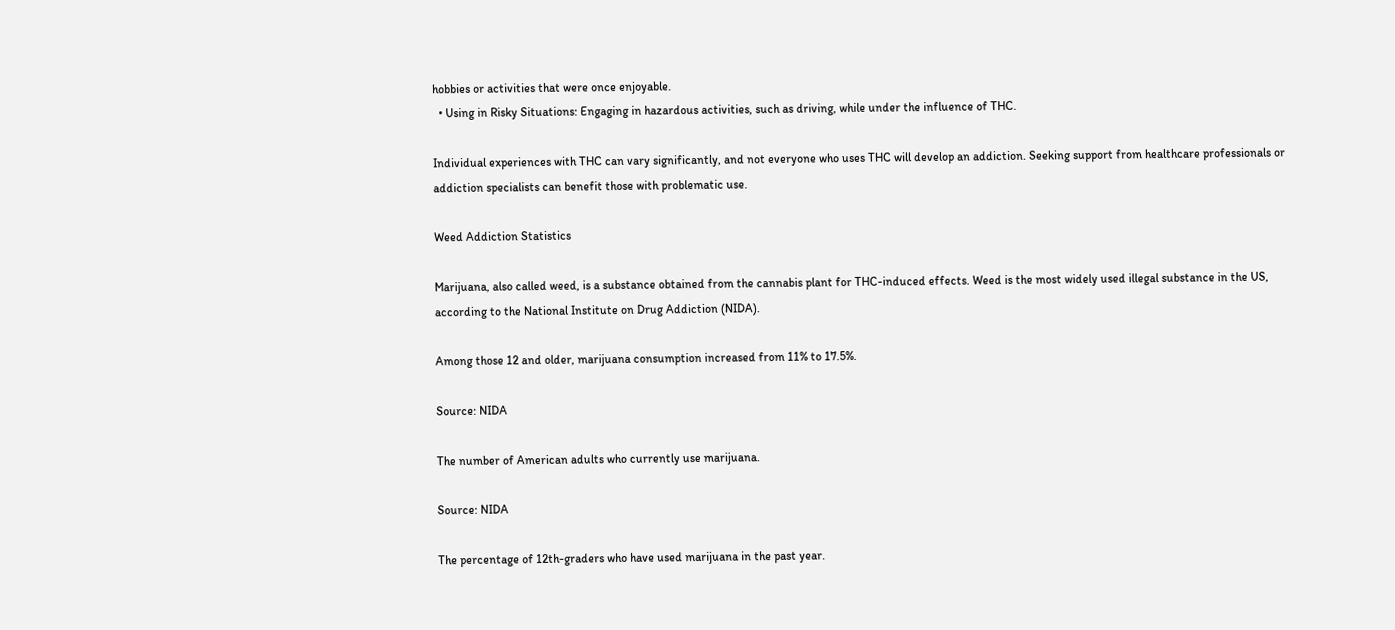hobbies or activities that were once enjoyable.
  • Using in Risky Situations: Engaging in hazardous activities, such as driving, while under the influence of THC.

Individual experiences with THC can vary significantly, and not everyone who uses THC will develop an addiction. Seeking support from healthcare professionals or addiction specialists can benefit those with problematic use.

Weed Addiction Statistics

Marijuana, also called weed, is a substance obtained from the cannabis plant for THC-induced effects. Weed is the most widely used illegal substance in the US, according to the National Institute on Drug Addiction (NIDA).

Among those 12 and older, marijuana consumption increased from 11% to 17.5%.

Source: NIDA

The number of American adults who currently use marijuana.

Source: NIDA

The percentage of 12th-graders who have used marijuana in the past year.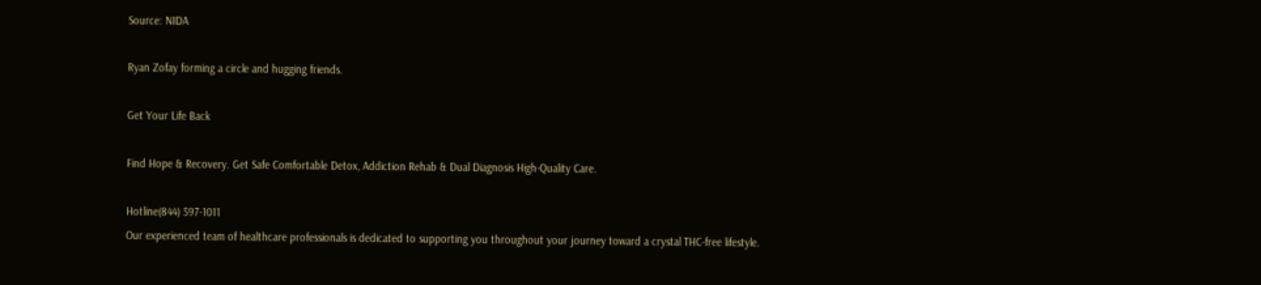Source: NIDA

Ryan Zofay forming a circle and hugging friends.

Get Your Life Back

Find Hope & Recovery. Get Safe Comfortable Detox, Addiction Rehab & Dual Diagnosis High-Quality Care.

Hotline(844) 597-1011
Our experienced team of healthcare professionals is dedicated to supporting you throughout your journey toward a crystal THC-free lifestyle.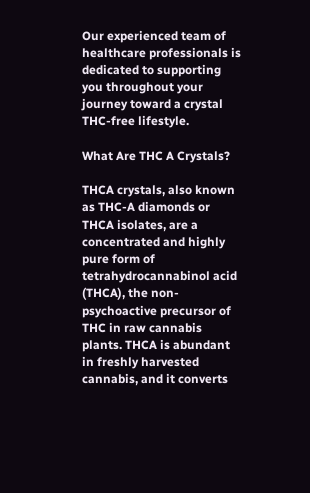Our experienced team of healthcare professionals is dedicated to supporting you throughout your journey toward a crystal THC-free lifestyle.

What Are THC A Crystals?

THCA crystals, also known as THC-A diamonds or THCA isolates, are a concentrated and highly pure form of tetrahydrocannabinol acid (THCA), the non-psychoactive precursor of THC in raw cannabis plants. THCA is abundant in freshly harvested cannabis, and it converts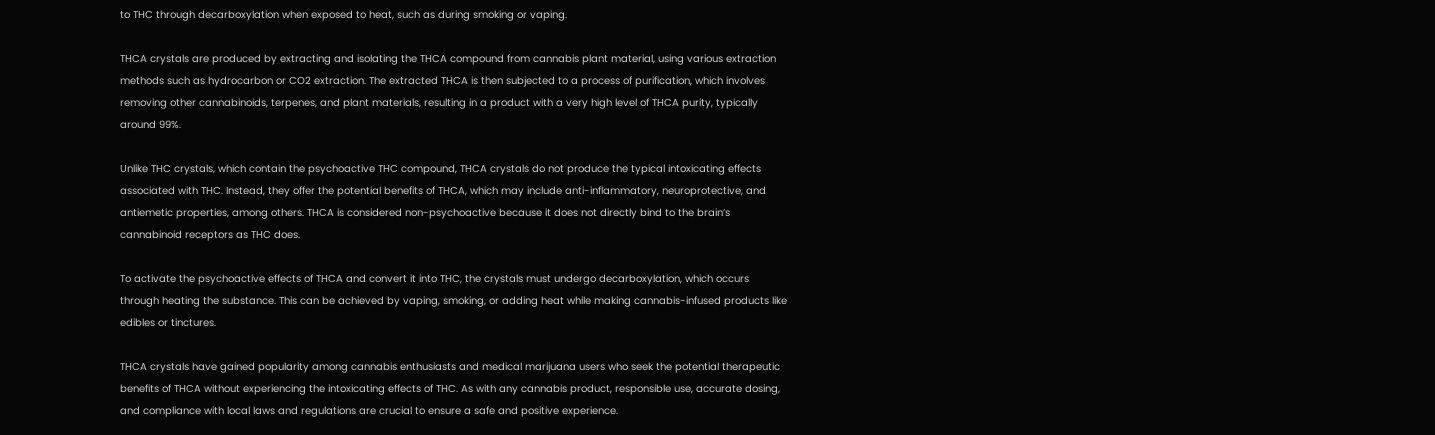to THC through decarboxylation when exposed to heat, such as during smoking or vaping.

THCA crystals are produced by extracting and isolating the THCA compound from cannabis plant material, using various extraction methods such as hydrocarbon or CO2 extraction. The extracted THCA is then subjected to a process of purification, which involves removing other cannabinoids, terpenes, and plant materials, resulting in a product with a very high level of THCA purity, typically around 99%.

Unlike THC crystals, which contain the psychoactive THC compound, THCA crystals do not produce the typical intoxicating effects associated with THC. Instead, they offer the potential benefits of THCA, which may include anti-inflammatory, neuroprotective, and antiemetic properties, among others. THCA is considered non-psychoactive because it does not directly bind to the brain’s cannabinoid receptors as THC does.

To activate the psychoactive effects of THCA and convert it into THC, the crystals must undergo decarboxylation, which occurs through heating the substance. This can be achieved by vaping, smoking, or adding heat while making cannabis-infused products like edibles or tinctures.

THCA crystals have gained popularity among cannabis enthusiasts and medical marijuana users who seek the potential therapeutic benefits of THCA without experiencing the intoxicating effects of THC. As with any cannabis product, responsible use, accurate dosing, and compliance with local laws and regulations are crucial to ensure a safe and positive experience.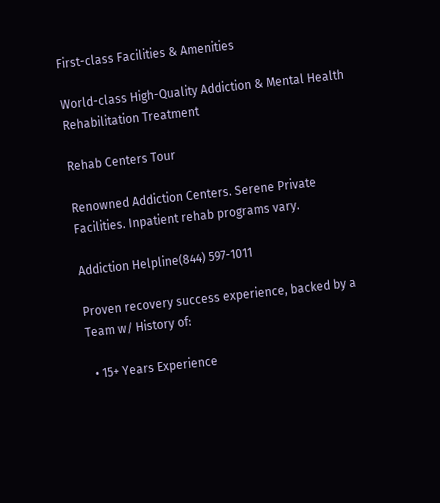First-class Facilities & Amenities

World-class High-Quality Addiction & Mental Health Rehabilitation Treatment

Rehab Centers Tour

Renowned Addiction Centers. Serene Private Facilities. Inpatient rehab programs vary.

Addiction Helpline(844) 597-1011

Proven recovery success experience, backed by a Team w/ History of:

  • 15+ Years Experience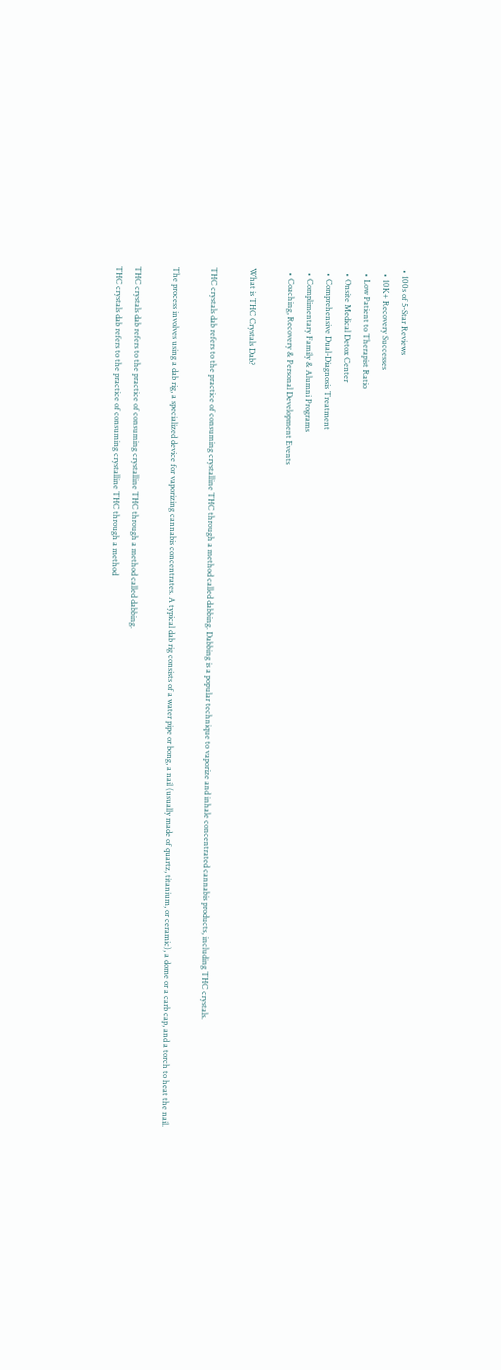• 100s of 5-Star Reviews
  • 10K+ Recovery Successes
  • Low Patient to Therapist Ratio
  • Onsite Medical Detox Center
  • Comprehensive Dual-Diagnosis Treatment
  • Complimentary Family & Alumni Programs
  • Coaching, Recovery & Personal Development Events

What is THC Crystals Dab?

THC crystals dab refers to the practice of consuming crystalline THC through a method called dabbing. Dabbing is a popular technique to vaporize and inhale concentrated cannabis products, including THC crystals.

The process involves using a dab rig, a specialized device for vaporizing cannabis concentrates. A typical dab rig consists of a water pipe or bong, a nail (usually made of quartz, titanium, or ceramic), a dome or a carb cap, and a torch to heat the nail.

THC crystals dab refers to the practice of consuming crystalline THC through a method called dabbing.
THC crystals dab refers to the practice of consuming crystalline THC through a method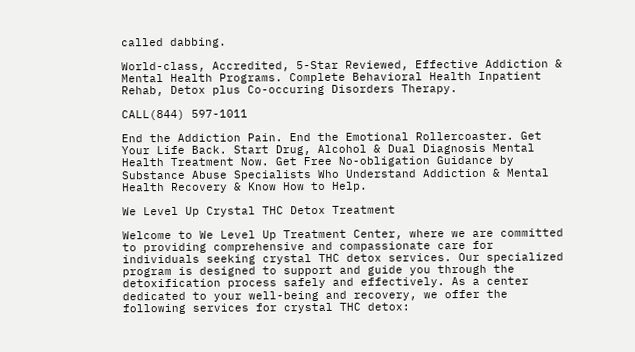called dabbing.

World-class, Accredited, 5-Star Reviewed, Effective Addiction & Mental Health Programs. Complete Behavioral Health Inpatient Rehab, Detox plus Co-occuring Disorders Therapy.

CALL(844) 597-1011

End the Addiction Pain. End the Emotional Rollercoaster. Get Your Life Back. Start Drug, Alcohol & Dual Diagnosis Mental Health Treatment Now. Get Free No-obligation Guidance by Substance Abuse Specialists Who Understand Addiction & Mental Health Recovery & Know How to Help.

We Level Up Crystal THC Detox Treatment

Welcome to We Level Up Treatment Center, where we are committed to providing comprehensive and compassionate care for individuals seeking crystal THC detox services. Our specialized program is designed to support and guide you through the detoxification process safely and effectively. As a center dedicated to your well-being and recovery, we offer the following services for crystal THC detox: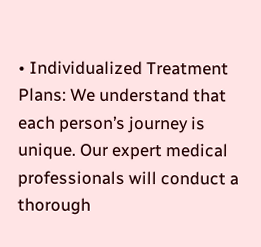• Individualized Treatment Plans: We understand that each person’s journey is unique. Our expert medical professionals will conduct a thorough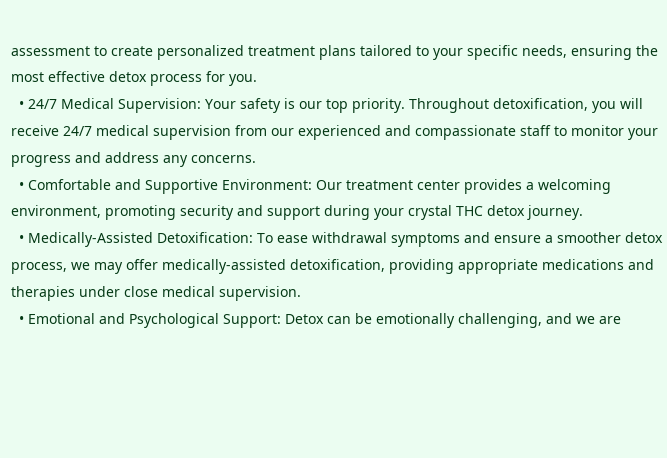assessment to create personalized treatment plans tailored to your specific needs, ensuring the most effective detox process for you.
  • 24/7 Medical Supervision: Your safety is our top priority. Throughout detoxification, you will receive 24/7 medical supervision from our experienced and compassionate staff to monitor your progress and address any concerns.
  • Comfortable and Supportive Environment: Our treatment center provides a welcoming environment, promoting security and support during your crystal THC detox journey.
  • Medically-Assisted Detoxification: To ease withdrawal symptoms and ensure a smoother detox process, we may offer medically-assisted detoxification, providing appropriate medications and therapies under close medical supervision.
  • Emotional and Psychological Support: Detox can be emotionally challenging, and we are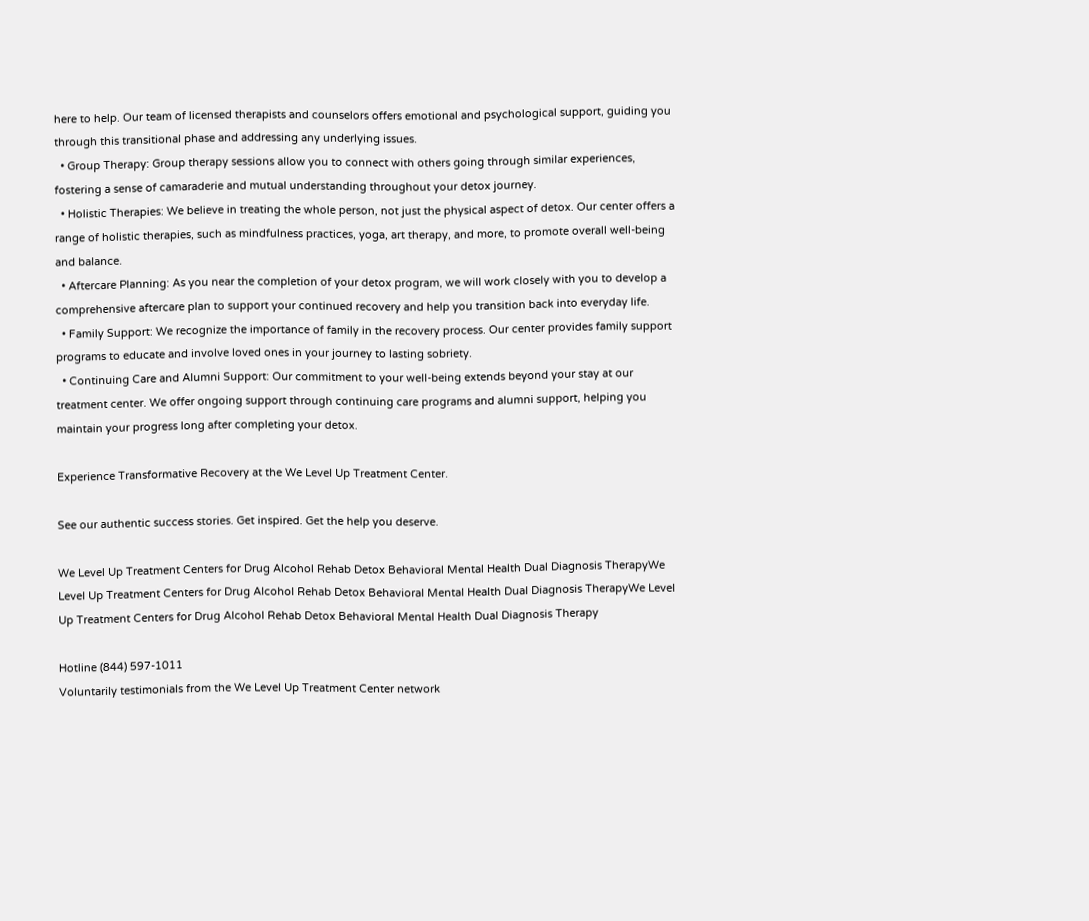here to help. Our team of licensed therapists and counselors offers emotional and psychological support, guiding you through this transitional phase and addressing any underlying issues.
  • Group Therapy: Group therapy sessions allow you to connect with others going through similar experiences, fostering a sense of camaraderie and mutual understanding throughout your detox journey.
  • Holistic Therapies: We believe in treating the whole person, not just the physical aspect of detox. Our center offers a range of holistic therapies, such as mindfulness practices, yoga, art therapy, and more, to promote overall well-being and balance.
  • Aftercare Planning: As you near the completion of your detox program, we will work closely with you to develop a comprehensive aftercare plan to support your continued recovery and help you transition back into everyday life.
  • Family Support: We recognize the importance of family in the recovery process. Our center provides family support programs to educate and involve loved ones in your journey to lasting sobriety.
  • Continuing Care and Alumni Support: Our commitment to your well-being extends beyond your stay at our treatment center. We offer ongoing support through continuing care programs and alumni support, helping you maintain your progress long after completing your detox.

Experience Transformative Recovery at the We Level Up Treatment Center.

See our authentic success stories. Get inspired. Get the help you deserve.

We Level Up Treatment Centers for Drug Alcohol Rehab Detox Behavioral Mental Health Dual Diagnosis TherapyWe Level Up Treatment Centers for Drug Alcohol Rehab Detox Behavioral Mental Health Dual Diagnosis TherapyWe Level Up Treatment Centers for Drug Alcohol Rehab Detox Behavioral Mental Health Dual Diagnosis Therapy

Hotline (844) 597-1011
Voluntarily testimonials from the We Level Up Treatment Center network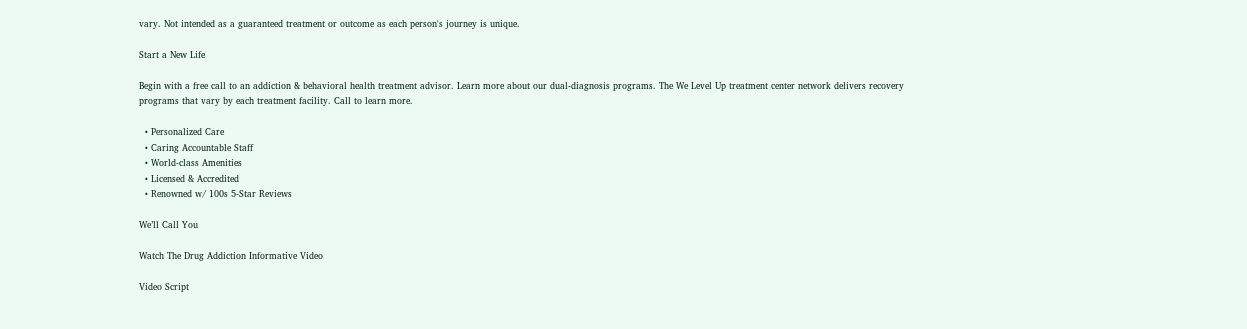vary. Not intended as a guaranteed treatment or outcome as each person's journey is unique.

Start a New Life

Begin with a free call to an addiction & behavioral health treatment advisor. Learn more about our dual-diagnosis programs. The We Level Up treatment center network delivers recovery programs that vary by each treatment facility. Call to learn more.

  • Personalized Care
  • Caring Accountable Staff
  • World-class Amenities
  • Licensed & Accredited
  • Renowned w/ 100s 5-Star Reviews

We’ll Call You

Watch The Drug Addiction Informative Video

Video Script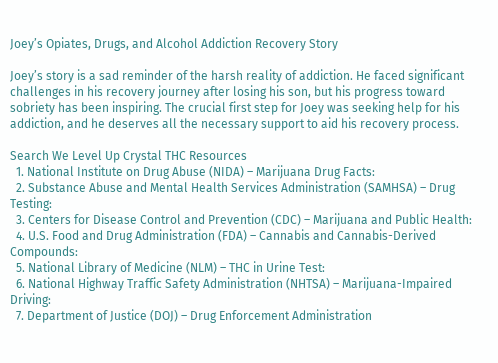Joey’s Opiates, Drugs, and Alcohol Addiction Recovery Story

Joey’s story is a sad reminder of the harsh reality of addiction. He faced significant challenges in his recovery journey after losing his son, but his progress toward sobriety has been inspiring. The crucial first step for Joey was seeking help for his addiction, and he deserves all the necessary support to aid his recovery process.

Search We Level Up Crystal THC Resources
  1. National Institute on Drug Abuse (NIDA) – Marijuana Drug Facts:
  2. Substance Abuse and Mental Health Services Administration (SAMHSA) – Drug Testing:
  3. Centers for Disease Control and Prevention (CDC) – Marijuana and Public Health:
  4. U.S. Food and Drug Administration (FDA) – Cannabis and Cannabis-Derived Compounds:
  5. National Library of Medicine (NLM) – THC in Urine Test:
  6. National Highway Traffic Safety Administration (NHTSA) – Marijuana-Impaired Driving:
  7. Department of Justice (DOJ) – Drug Enforcement Administration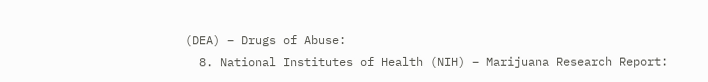(DEA) – Drugs of Abuse:
  8. National Institutes of Health (NIH) – Marijuana Research Report: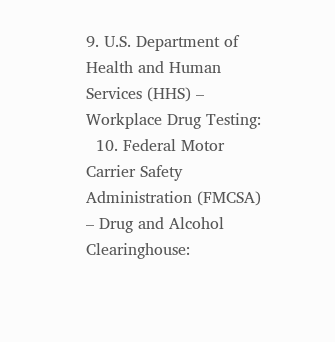9. U.S. Department of Health and Human Services (HHS) – Workplace Drug Testing:
  10. Federal Motor Carrier Safety Administration (FMCSA) – Drug and Alcohol Clearinghouse: